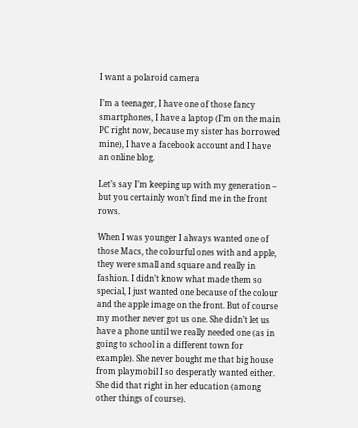I want a polaroid camera

I’m a teenager, I have one of those fancy smartphones, I have a laptop (I’m on the main PC right now, because my sister has borrowed mine), I have a facebook account and I have an online blog.

Let’s say I’m keeping up with my generation – but you certainly won’t find me in the front rows.

When I was younger I always wanted one of those Macs, the colourful ones with and apple, they were small and square and really in fashion. I didn’t know what made them so special, I just wanted one because of the colour and the apple image on the front. But of course my mother never got us one. She didn’t let us have a phone until we really needed one (as in going to school in a different town for example). She never bought me that big house from playmobil I so desperatly wanted either. She did that right in her education (among other things of course).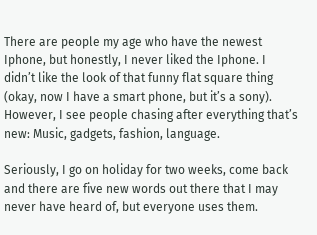There are people my age who have the newest Iphone, but honestly, I never liked the Iphone. I didn’t like the look of that funny flat square thing (okay, now I have a smart phone, but it’s a sony). However, I see people chasing after everything that’s new: Music, gadgets, fashion, language.

Seriously, I go on holiday for two weeks, come back and there are five new words out there that I may never have heard of, but everyone uses them.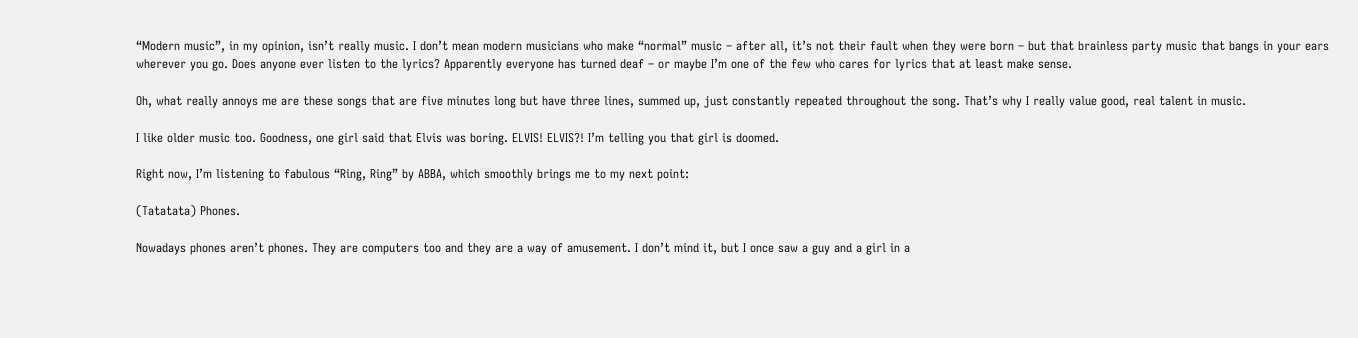“Modern music”, in my opinion, isn’t really music. I don’t mean modern musicians who make “normal” music – after all, it’s not their fault when they were born – but that brainless party music that bangs in your ears wherever you go. Does anyone ever listen to the lyrics? Apparently everyone has turned deaf – or maybe I’m one of the few who cares for lyrics that at least make sense.

Oh, what really annoys me are these songs that are five minutes long but have three lines, summed up, just constantly repeated throughout the song. That’s why I really value good, real talent in music.

I like older music too. Goodness, one girl said that Elvis was boring. ELVIS! ELVIS?! I’m telling you that girl is doomed.

Right now, I’m listening to fabulous “Ring, Ring” by ABBA, which smoothly brings me to my next point:

(Tatatata) Phones.

Nowadays phones aren’t phones. They are computers too and they are a way of amusement. I don’t mind it, but I once saw a guy and a girl in a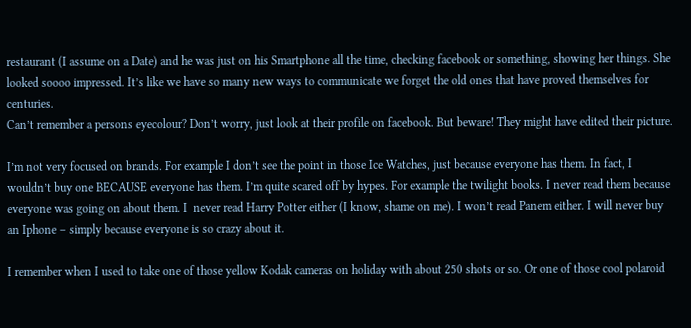restaurant (I assume on a Date) and he was just on his Smartphone all the time, checking facebook or something, showing her things. She looked soooo impressed. It’s like we have so many new ways to communicate we forget the old ones that have proved themselves for centuries.
Can’t remember a persons eyecolour? Don’t worry, just look at their profile on facebook. But beware! They might have edited their picture.

I’m not very focused on brands. For example I don’t see the point in those Ice Watches, just because everyone has them. In fact, I wouldn’t buy one BECAUSE everyone has them. I’m quite scared off by hypes. For example the twilight books. I never read them because everyone was going on about them. I  never read Harry Potter either (I know, shame on me). I won’t read Panem either. I will never buy an Iphone – simply because everyone is so crazy about it.

I remember when I used to take one of those yellow Kodak cameras on holiday with about 250 shots or so. Or one of those cool polaroid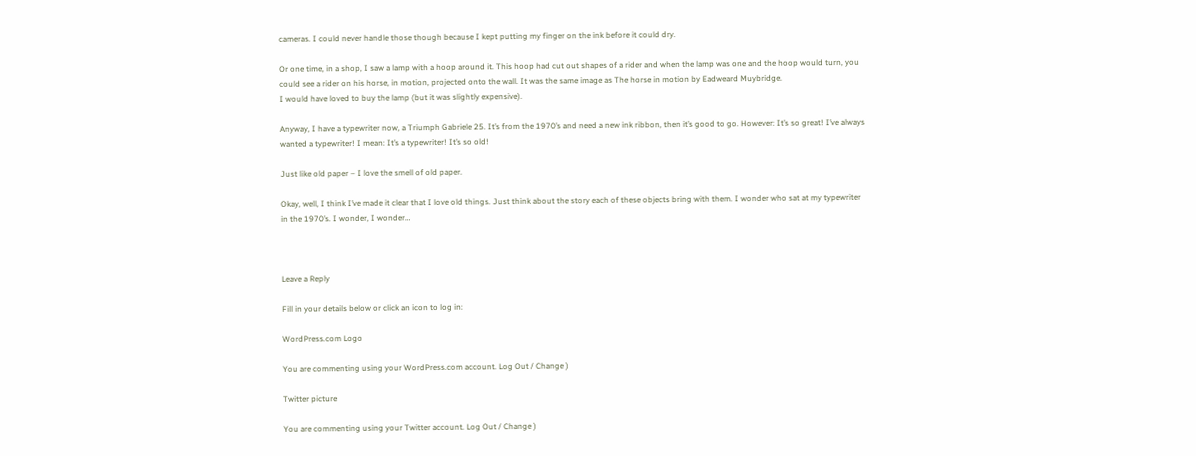cameras. I could never handle those though because I kept putting my finger on the ink before it could dry.

Or one time, in a shop, I saw a lamp with a hoop around it. This hoop had cut out shapes of a rider and when the lamp was one and the hoop would turn, you could see a rider on his horse, in motion, projected onto the wall. It was the same image as The horse in motion by Eadweard Muybridge.
I would have loved to buy the lamp (but it was slightly expensive).

Anyway, I have a typewriter now, a Triumph Gabriele 25. It’s from the 1970’s and need a new ink ribbon, then it’s good to go. However: It’s so great! I’ve always wanted a typewriter! I mean: It’s a typewriter! It’s so old!

Just like old paper – I love the smell of old paper.

Okay, well, I think I’ve made it clear that I love old things. Just think about the story each of these objects bring with them. I wonder who sat at my typewriter in the 1970’s. I wonder, I wonder…



Leave a Reply

Fill in your details below or click an icon to log in:

WordPress.com Logo

You are commenting using your WordPress.com account. Log Out / Change )

Twitter picture

You are commenting using your Twitter account. Log Out / Change )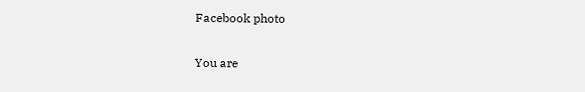Facebook photo

You are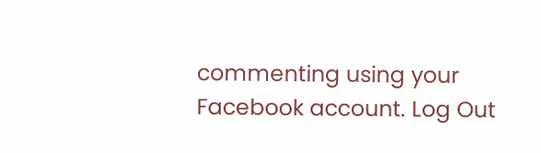commenting using your Facebook account. Log Out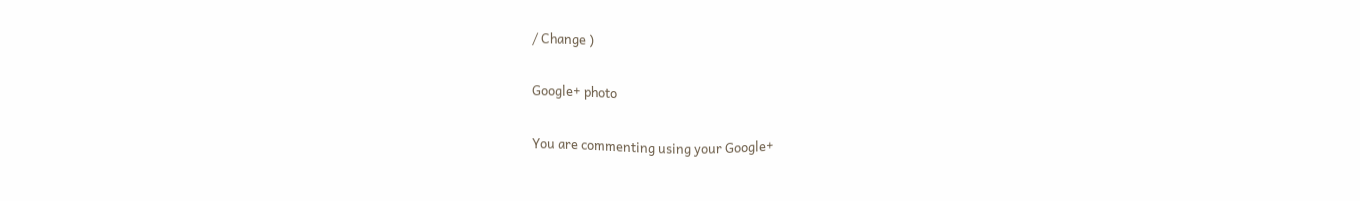/ Change )

Google+ photo

You are commenting using your Google+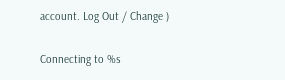account. Log Out / Change )

Connecting to %s